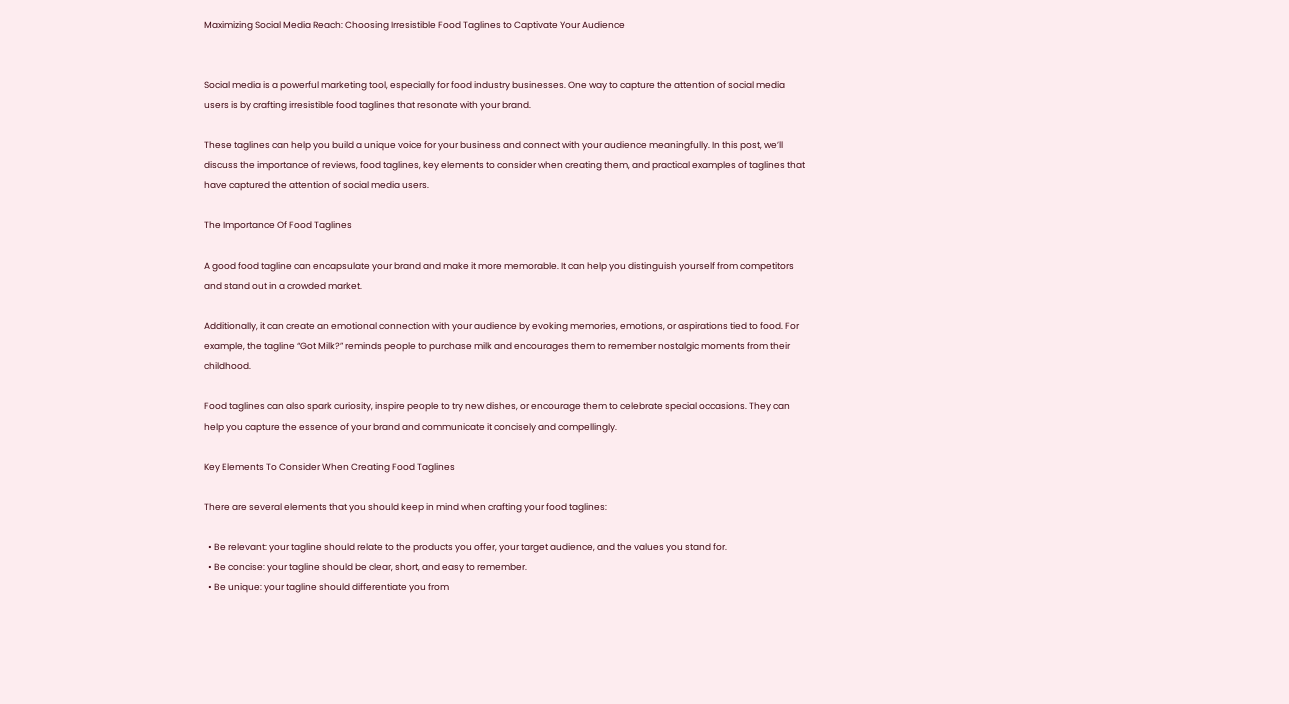Maximizing Social Media Reach: Choosing Irresistible Food Taglines to Captivate Your Audience


Social media is a powerful marketing tool, especially for food industry businesses. One way to capture the attention of social media users is by crafting irresistible food taglines that resonate with your brand.

These taglines can help you build a unique voice for your business and connect with your audience meaningfully. In this post, we’ll discuss the importance of reviews, food taglines, key elements to consider when creating them, and practical examples of taglines that have captured the attention of social media users.

The Importance Of Food Taglines

A good food tagline can encapsulate your brand and make it more memorable. It can help you distinguish yourself from competitors and stand out in a crowded market.

Additionally, it can create an emotional connection with your audience by evoking memories, emotions, or aspirations tied to food. For example, the tagline “Got Milk?” reminds people to purchase milk and encourages them to remember nostalgic moments from their childhood.

Food taglines can also spark curiosity, inspire people to try new dishes, or encourage them to celebrate special occasions. They can help you capture the essence of your brand and communicate it concisely and compellingly.

Key Elements To Consider When Creating Food Taglines

There are several elements that you should keep in mind when crafting your food taglines:

  • Be relevant: your tagline should relate to the products you offer, your target audience, and the values you stand for.
  • Be concise: your tagline should be clear, short, and easy to remember.
  • Be unique: your tagline should differentiate you from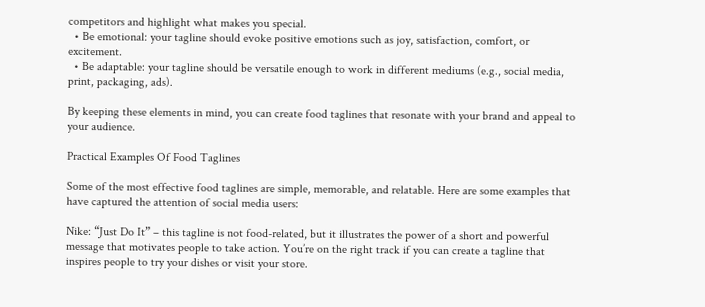competitors and highlight what makes you special.
  • Be emotional: your tagline should evoke positive emotions such as joy, satisfaction, comfort, or excitement.
  • Be adaptable: your tagline should be versatile enough to work in different mediums (e.g., social media, print, packaging, ads).

By keeping these elements in mind, you can create food taglines that resonate with your brand and appeal to your audience.

Practical Examples Of Food Taglines

Some of the most effective food taglines are simple, memorable, and relatable. Here are some examples that have captured the attention of social media users:

Nike: “Just Do It” – this tagline is not food-related, but it illustrates the power of a short and powerful message that motivates people to take action. You’re on the right track if you can create a tagline that inspires people to try your dishes or visit your store.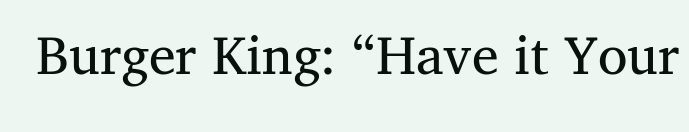Burger King: “Have it Your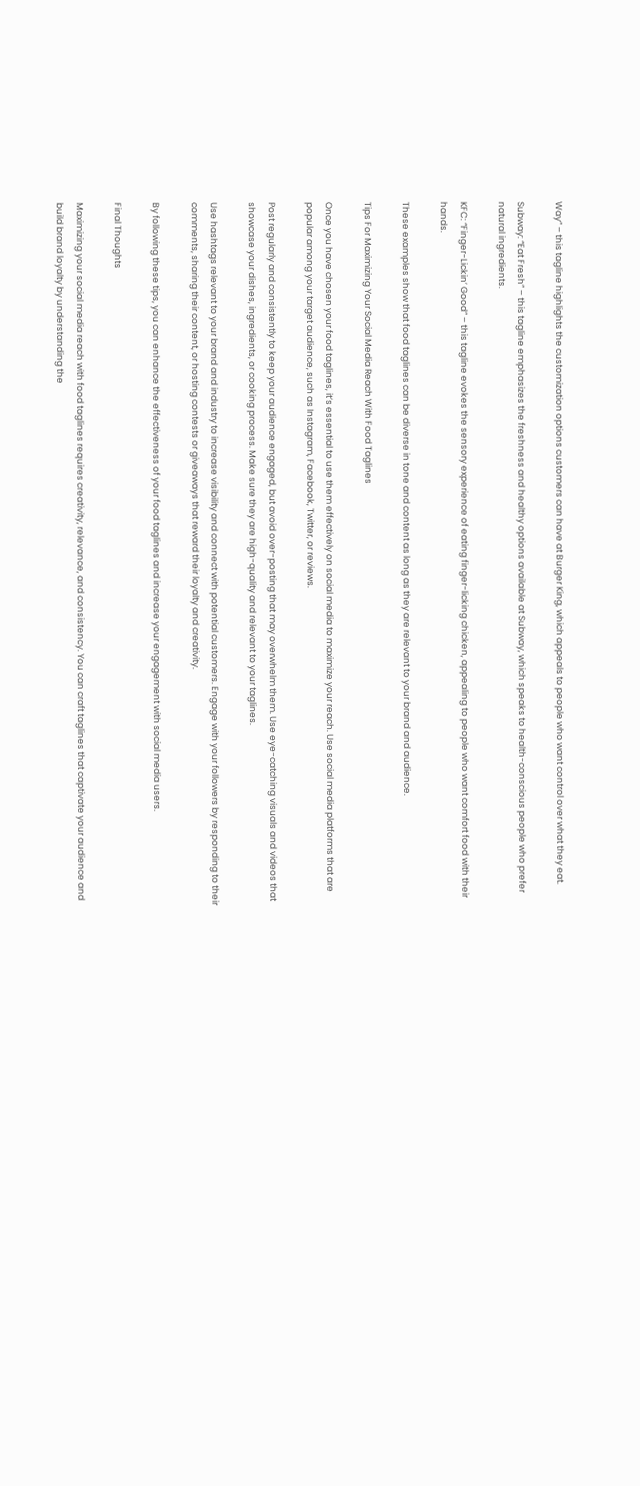Way” – this tagline highlights the customization options customers can have at Burger King, which appeals to people who want control over what they eat.

Subway: “Eat Fresh” – this tagline emphasizes the freshness and healthy options available at Subway, which speaks to health-conscious people who prefer natural ingredients.

KFC: “Finger-Lickin’ Good” – this tagline evokes the sensory experience of eating finger-licking chicken, appealing to people who want comfort food with their hands.

These examples show that food taglines can be diverse in tone and content as long as they are relevant to your brand and audience.

Tips For Maximizing Your Social Media Reach With Food Taglines

Once you have chosen your food taglines, it’s essential to use them effectively on social media to maximize your reach. Use social media platforms that are popular among your target audience, such as Instagram, Facebook, Twitter, or reviews.

Post regularly and consistently to keep your audience engaged, but avoid over-posting that may overwhelm them. Use eye-catching visuals and videos that showcase your dishes, ingredients, or cooking process. Make sure they are high-quality and relevant to your taglines.

Use hashtags relevant to your brand and industry to increase visibility and connect with potential customers. Engage with your followers by responding to their comments, sharing their content, or hosting contests or giveaways that reward their loyalty and creativity.

By following these tips, you can enhance the effectiveness of your food taglines and increase your engagement with social media users.

Final Thoughts

Maximizing your social media reach with food taglines requires creativity, relevance, and consistency. You can craft taglines that captivate your audience and build brand loyalty by understanding the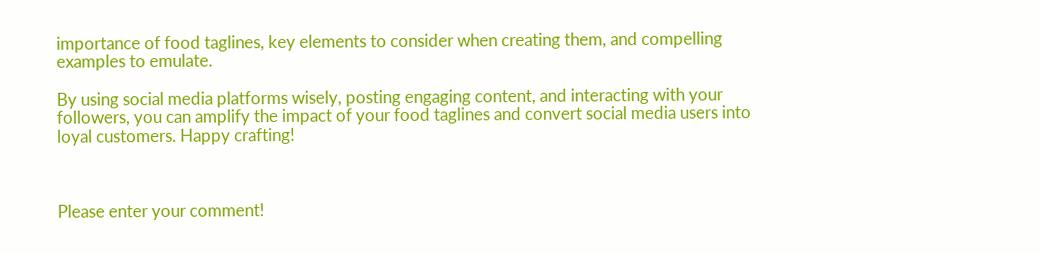importance of food taglines, key elements to consider when creating them, and compelling examples to emulate.

By using social media platforms wisely, posting engaging content, and interacting with your followers, you can amplify the impact of your food taglines and convert social media users into loyal customers. Happy crafting!



Please enter your comment!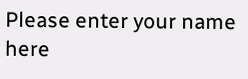Please enter your name here